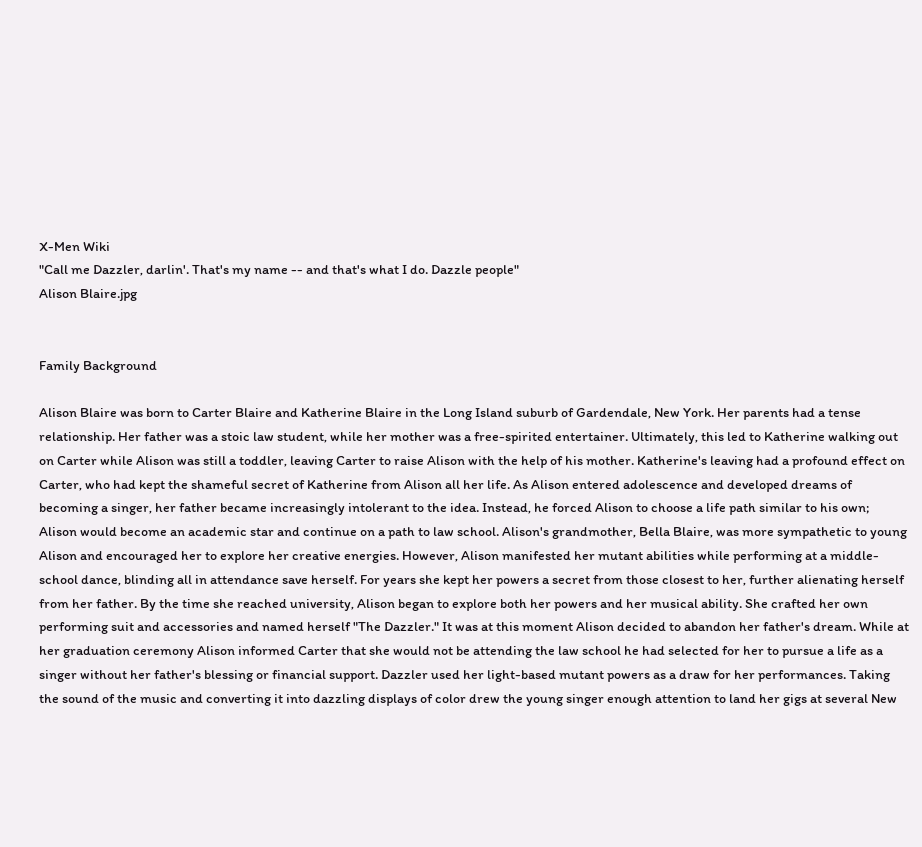X-Men Wiki
"Call me Dazzler, darlin'. That's my name -- and that's what I do. Dazzle people"
Alison Blaire.jpg


Family Background

Alison Blaire was born to Carter Blaire and Katherine Blaire in the Long Island suburb of Gardendale, New York. Her parents had a tense relationship. Her father was a stoic law student, while her mother was a free-spirited entertainer. Ultimately, this led to Katherine walking out on Carter while Alison was still a toddler, leaving Carter to raise Alison with the help of his mother. Katherine's leaving had a profound effect on Carter, who had kept the shameful secret of Katherine from Alison all her life. As Alison entered adolescence and developed dreams of becoming a singer, her father became increasingly intolerant to the idea. Instead, he forced Alison to choose a life path similar to his own; Alison would become an academic star and continue on a path to law school. Alison's grandmother, Bella Blaire, was more sympathetic to young Alison and encouraged her to explore her creative energies. However, Alison manifested her mutant abilities while performing at a middle-school dance, blinding all in attendance save herself. For years she kept her powers a secret from those closest to her, further alienating herself from her father. By the time she reached university, Alison began to explore both her powers and her musical ability. She crafted her own performing suit and accessories and named herself "The Dazzler." It was at this moment Alison decided to abandon her father's dream. While at her graduation ceremony Alison informed Carter that she would not be attending the law school he had selected for her to pursue a life as a singer without her father's blessing or financial support. Dazzler used her light-based mutant powers as a draw for her performances. Taking the sound of the music and converting it into dazzling displays of color drew the young singer enough attention to land her gigs at several New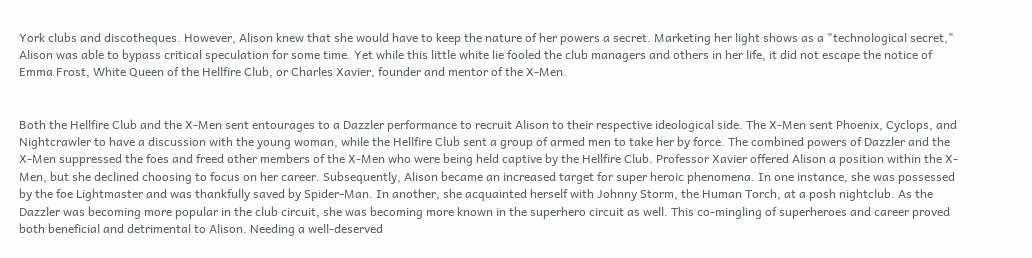York clubs and discotheques. However, Alison knew that she would have to keep the nature of her powers a secret. Marketing her light shows as a "technological secret," Alison was able to bypass critical speculation for some time. Yet while this little white lie fooled the club managers and others in her life, it did not escape the notice of Emma Frost, White Queen of the Hellfire Club, or Charles Xavier, founder and mentor of the X-Men.


Both the Hellfire Club and the X-Men sent entourages to a Dazzler performance to recruit Alison to their respective ideological side. The X-Men sent Phoenix, Cyclops, and Nightcrawler to have a discussion with the young woman, while the Hellfire Club sent a group of armed men to take her by force. The combined powers of Dazzler and the X-Men suppressed the foes and freed other members of the X-Men who were being held captive by the Hellfire Club. Professor Xavier offered Alison a position within the X-Men, but she declined choosing to focus on her career. Subsequently, Alison became an increased target for super heroic phenomena. In one instance, she was possessed by the foe Lightmaster and was thankfully saved by Spider-Man. In another, she acquainted herself with Johnny Storm, the Human Torch, at a posh nightclub. As the Dazzler was becoming more popular in the club circuit, she was becoming more known in the superhero circuit as well. This co-mingling of superheroes and career proved both beneficial and detrimental to Alison. Needing a well-deserved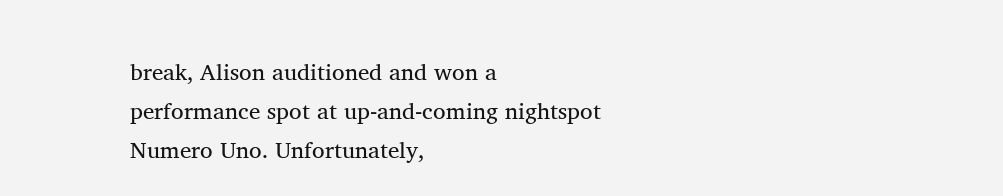break, Alison auditioned and won a performance spot at up-and-coming nightspot Numero Uno. Unfortunately,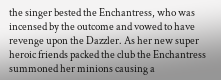the singer bested the Enchantress, who was incensed by the outcome and vowed to have revenge upon the Dazzler. As her new super heroic friends packed the club the Enchantress summoned her minions causing a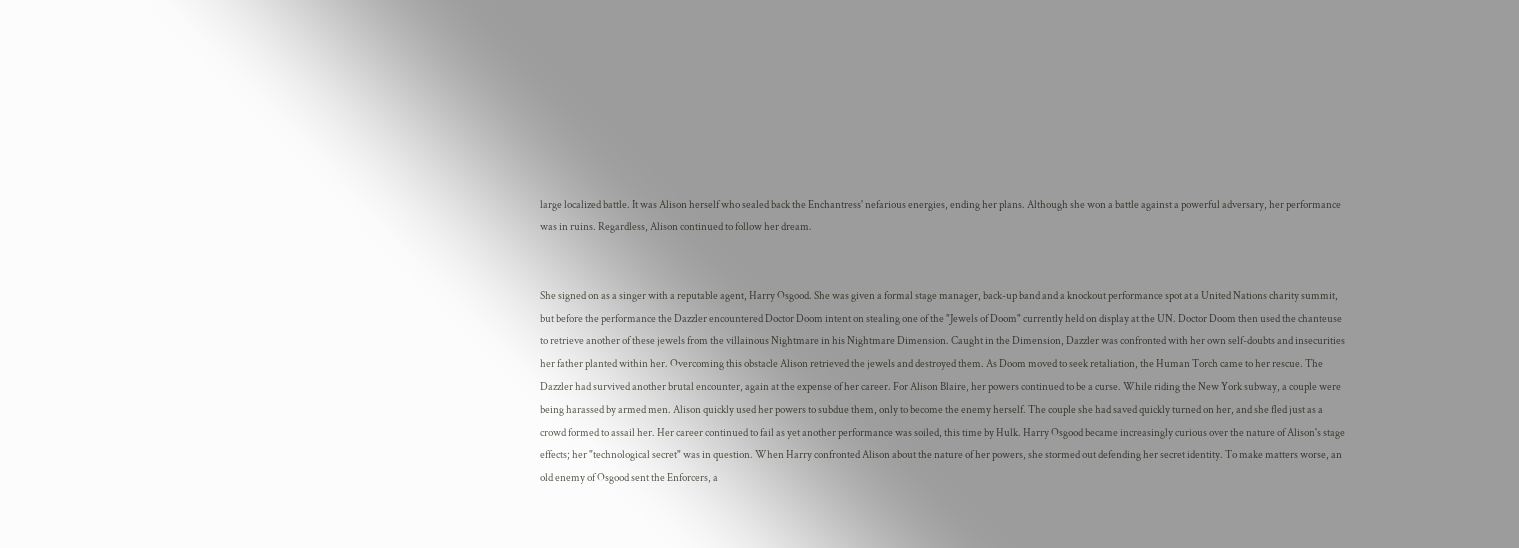large localized battle. It was Alison herself who sealed back the Enchantress' nefarious energies, ending her plans. Although she won a battle against a powerful adversary, her performance was in ruins. Regardless, Alison continued to follow her dream.


She signed on as a singer with a reputable agent, Harry Osgood. She was given a formal stage manager, back-up band and a knockout performance spot at a United Nations charity summit, but before the performance the Dazzler encountered Doctor Doom intent on stealing one of the "Jewels of Doom" currently held on display at the UN. Doctor Doom then used the chanteuse to retrieve another of these jewels from the villainous Nightmare in his Nightmare Dimension. Caught in the Dimension, Dazzler was confronted with her own self-doubts and insecurities her father planted within her. Overcoming this obstacle Alison retrieved the jewels and destroyed them. As Doom moved to seek retaliation, the Human Torch came to her rescue. The Dazzler had survived another brutal encounter, again at the expense of her career. For Alison Blaire, her powers continued to be a curse. While riding the New York subway, a couple were being harassed by armed men. Alison quickly used her powers to subdue them, only to become the enemy herself. The couple she had saved quickly turned on her, and she fled just as a crowd formed to assail her. Her career continued to fail as yet another performance was soiled, this time by Hulk. Harry Osgood became increasingly curious over the nature of Alison's stage effects; her "technological secret" was in question. When Harry confronted Alison about the nature of her powers, she stormed out defending her secret identity. To make matters worse, an old enemy of Osgood sent the Enforcers, a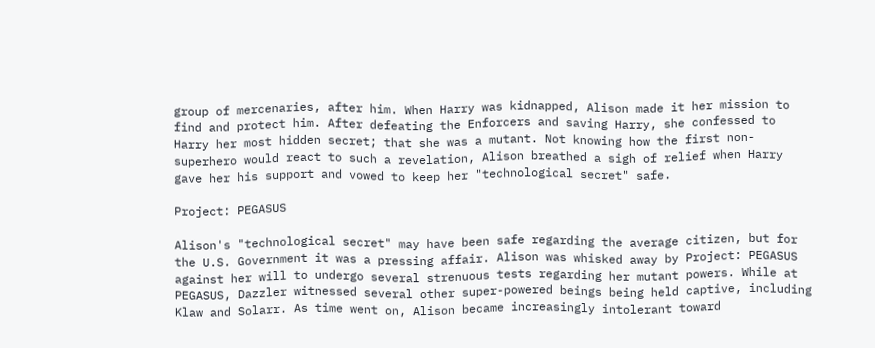group of mercenaries, after him. When Harry was kidnapped, Alison made it her mission to find and protect him. After defeating the Enforcers and saving Harry, she confessed to Harry her most hidden secret; that she was a mutant. Not knowing how the first non-superhero would react to such a revelation, Alison breathed a sigh of relief when Harry gave her his support and vowed to keep her "technological secret" safe.

Project: PEGASUS

Alison's "technological secret" may have been safe regarding the average citizen, but for the U.S. Government it was a pressing affair. Alison was whisked away by Project: PEGASUS against her will to undergo several strenuous tests regarding her mutant powers. While at PEGASUS, Dazzler witnessed several other super-powered beings being held captive, including Klaw and Solarr. As time went on, Alison became increasingly intolerant toward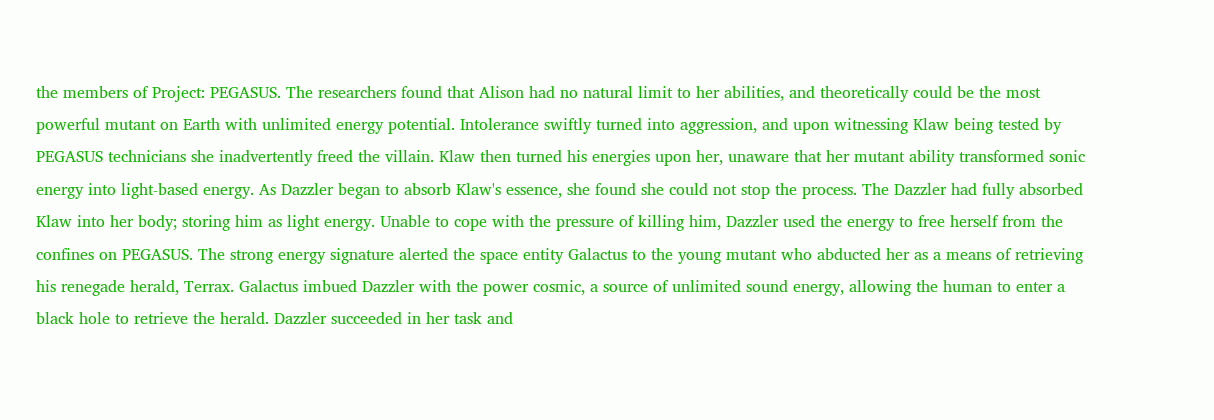the members of Project: PEGASUS. The researchers found that Alison had no natural limit to her abilities, and theoretically could be the most powerful mutant on Earth with unlimited energy potential. Intolerance swiftly turned into aggression, and upon witnessing Klaw being tested by PEGASUS technicians she inadvertently freed the villain. Klaw then turned his energies upon her, unaware that her mutant ability transformed sonic energy into light-based energy. As Dazzler began to absorb Klaw's essence, she found she could not stop the process. The Dazzler had fully absorbed Klaw into her body; storing him as light energy. Unable to cope with the pressure of killing him, Dazzler used the energy to free herself from the confines on PEGASUS. The strong energy signature alerted the space entity Galactus to the young mutant who abducted her as a means of retrieving his renegade herald, Terrax. Galactus imbued Dazzler with the power cosmic, a source of unlimited sound energy, allowing the human to enter a black hole to retrieve the herald. Dazzler succeeded in her task and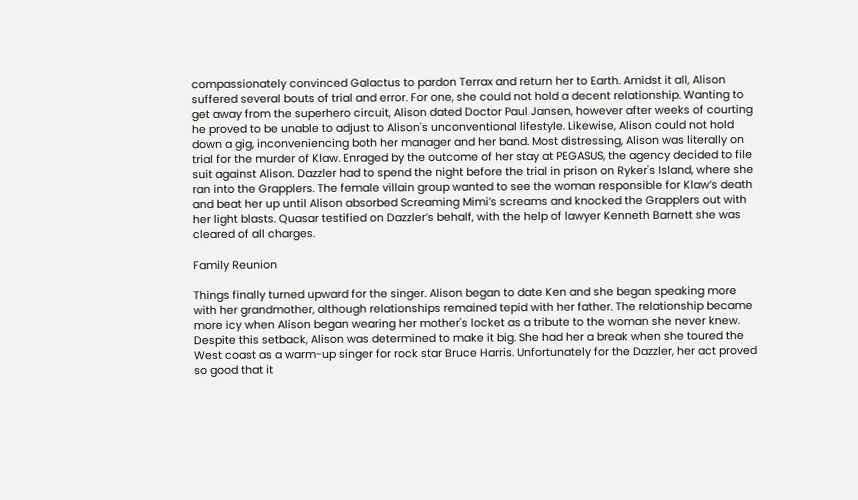compassionately convinced Galactus to pardon Terrax and return her to Earth. Amidst it all, Alison suffered several bouts of trial and error. For one, she could not hold a decent relationship. Wanting to get away from the superhero circuit, Alison dated Doctor Paul Jansen, however after weeks of courting he proved to be unable to adjust to Alison's unconventional lifestyle. Likewise, Alison could not hold down a gig, inconveniencing both her manager and her band. Most distressing, Alison was literally on trial for the murder of Klaw. Enraged by the outcome of her stay at PEGASUS, the agency decided to file suit against Alison. Dazzler had to spend the night before the trial in prison on Ryker's Island, where she ran into the Grapplers. The female villain group wanted to see the woman responsible for Klaw’s death and beat her up until Alison absorbed Screaming Mimi’s screams and knocked the Grapplers out with her light blasts. Quasar testified on Dazzler’s behalf, with the help of lawyer Kenneth Barnett she was cleared of all charges.

Family Reunion

Things finally turned upward for the singer. Alison began to date Ken and she began speaking more with her grandmother, although relationships remained tepid with her father. The relationship became more icy when Alison began wearing her mother's locket as a tribute to the woman she never knew. Despite this setback, Alison was determined to make it big. She had her a break when she toured the West coast as a warm-up singer for rock star Bruce Harris. Unfortunately for the Dazzler, her act proved so good that it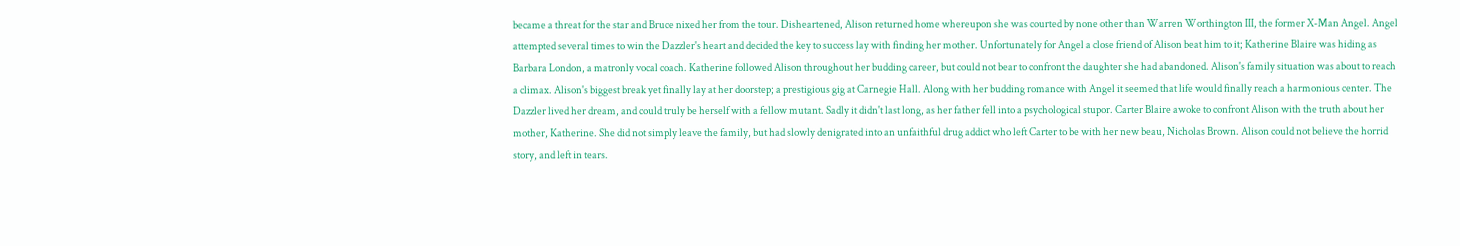became a threat for the star and Bruce nixed her from the tour. Disheartened, Alison returned home whereupon she was courted by none other than Warren Worthington III, the former X-Man Angel. Angel attempted several times to win the Dazzler's heart and decided the key to success lay with finding her mother. Unfortunately for Angel a close friend of Alison beat him to it; Katherine Blaire was hiding as Barbara London, a matronly vocal coach. Katherine followed Alison throughout her budding career, but could not bear to confront the daughter she had abandoned. Alison's family situation was about to reach a climax. Alison's biggest break yet finally lay at her doorstep; a prestigious gig at Carnegie Hall. Along with her budding romance with Angel it seemed that life would finally reach a harmonious center. The Dazzler lived her dream, and could truly be herself with a fellow mutant. Sadly it didn't last long, as her father fell into a psychological stupor. Carter Blaire awoke to confront Alison with the truth about her mother, Katherine. She did not simply leave the family, but had slowly denigrated into an unfaithful drug addict who left Carter to be with her new beau, Nicholas Brown. Alison could not believe the horrid story, and left in tears.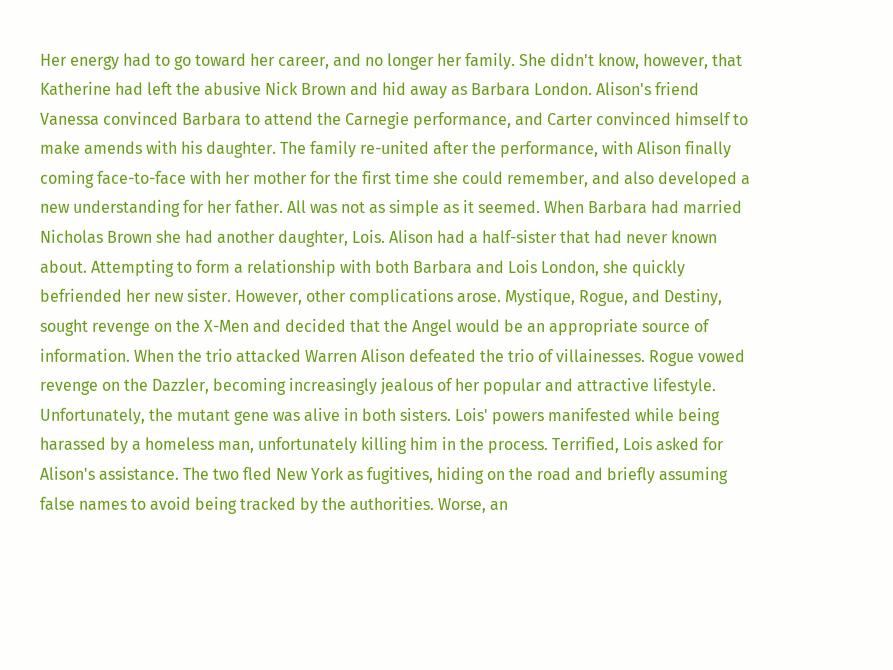Her energy had to go toward her career, and no longer her family. She didn't know, however, that Katherine had left the abusive Nick Brown and hid away as Barbara London. Alison's friend Vanessa convinced Barbara to attend the Carnegie performance, and Carter convinced himself to make amends with his daughter. The family re-united after the performance, with Alison finally coming face-to-face with her mother for the first time she could remember, and also developed a new understanding for her father. All was not as simple as it seemed. When Barbara had married Nicholas Brown she had another daughter, Lois. Alison had a half-sister that had never known about. Attempting to form a relationship with both Barbara and Lois London, she quickly befriended her new sister. However, other complications arose. Mystique, Rogue, and Destiny, sought revenge on the X-Men and decided that the Angel would be an appropriate source of information. When the trio attacked Warren Alison defeated the trio of villainesses. Rogue vowed revenge on the Dazzler, becoming increasingly jealous of her popular and attractive lifestyle. Unfortunately, the mutant gene was alive in both sisters. Lois' powers manifested while being harassed by a homeless man, unfortunately killing him in the process. Terrified, Lois asked for Alison's assistance. The two fled New York as fugitives, hiding on the road and briefly assuming false names to avoid being tracked by the authorities. Worse, an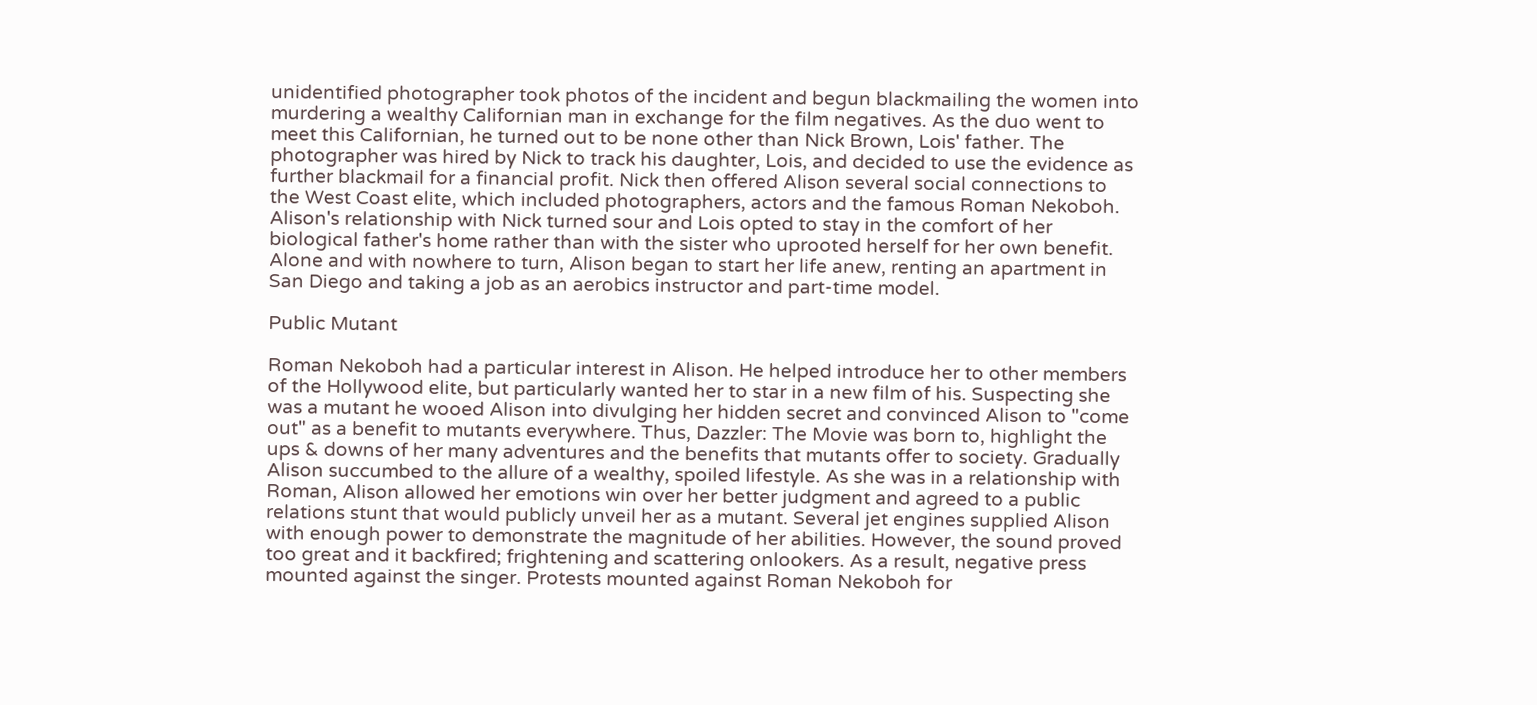unidentified photographer took photos of the incident and begun blackmailing the women into murdering a wealthy Californian man in exchange for the film negatives. As the duo went to meet this Californian, he turned out to be none other than Nick Brown, Lois' father. The photographer was hired by Nick to track his daughter, Lois, and decided to use the evidence as further blackmail for a financial profit. Nick then offered Alison several social connections to the West Coast elite, which included photographers, actors and the famous Roman Nekoboh. Alison's relationship with Nick turned sour and Lois opted to stay in the comfort of her biological father's home rather than with the sister who uprooted herself for her own benefit. Alone and with nowhere to turn, Alison began to start her life anew, renting an apartment in San Diego and taking a job as an aerobics instructor and part-time model.

Public Mutant

Roman Nekoboh had a particular interest in Alison. He helped introduce her to other members of the Hollywood elite, but particularly wanted her to star in a new film of his. Suspecting she was a mutant he wooed Alison into divulging her hidden secret and convinced Alison to "come out" as a benefit to mutants everywhere. Thus, Dazzler: The Movie was born to, highlight the ups & downs of her many adventures and the benefits that mutants offer to society. Gradually Alison succumbed to the allure of a wealthy, spoiled lifestyle. As she was in a relationship with Roman, Alison allowed her emotions win over her better judgment and agreed to a public relations stunt that would publicly unveil her as a mutant. Several jet engines supplied Alison with enough power to demonstrate the magnitude of her abilities. However, the sound proved too great and it backfired; frightening and scattering onlookers. As a result, negative press mounted against the singer. Protests mounted against Roman Nekoboh for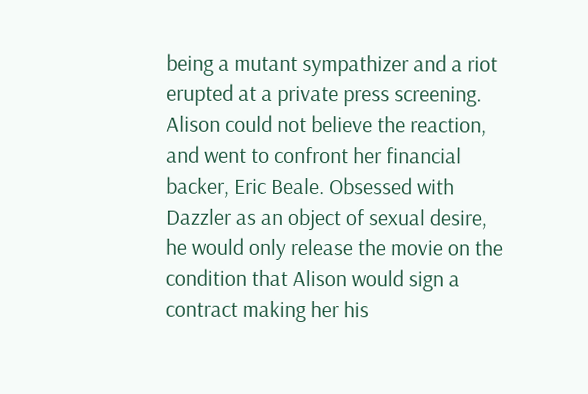being a mutant sympathizer and a riot erupted at a private press screening. Alison could not believe the reaction, and went to confront her financial backer, Eric Beale. Obsessed with Dazzler as an object of sexual desire, he would only release the movie on the condition that Alison would sign a contract making her his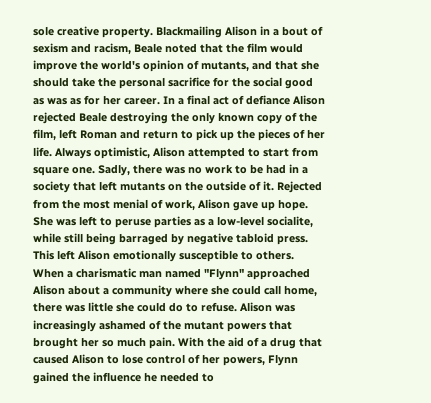sole creative property. Blackmailing Alison in a bout of sexism and racism, Beale noted that the film would improve the world's opinion of mutants, and that she should take the personal sacrifice for the social good as was as for her career. In a final act of defiance Alison rejected Beale destroying the only known copy of the film, left Roman and return to pick up the pieces of her life. Always optimistic, Alison attempted to start from square one. Sadly, there was no work to be had in a society that left mutants on the outside of it. Rejected from the most menial of work, Alison gave up hope. She was left to peruse parties as a low-level socialite, while still being barraged by negative tabloid press. This left Alison emotionally susceptible to others. When a charismatic man named "Flynn" approached Alison about a community where she could call home, there was little she could do to refuse. Alison was increasingly ashamed of the mutant powers that brought her so much pain. With the aid of a drug that caused Alison to lose control of her powers, Flynn gained the influence he needed to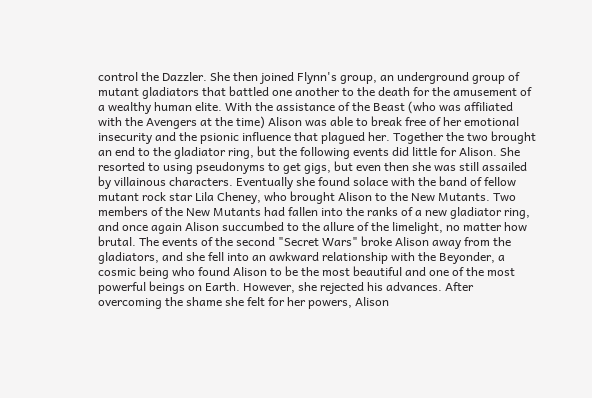control the Dazzler. She then joined Flynn's group, an underground group of mutant gladiators that battled one another to the death for the amusement of a wealthy human elite. With the assistance of the Beast (who was affiliated with the Avengers at the time) Alison was able to break free of her emotional insecurity and the psionic influence that plagued her. Together the two brought an end to the gladiator ring, but the following events did little for Alison. She resorted to using pseudonyms to get gigs, but even then she was still assailed by villainous characters. Eventually she found solace with the band of fellow mutant rock star Lila Cheney, who brought Alison to the New Mutants. Two members of the New Mutants had fallen into the ranks of a new gladiator ring, and once again Alison succumbed to the allure of the limelight, no matter how brutal. The events of the second "Secret Wars" broke Alison away from the gladiators, and she fell into an awkward relationship with the Beyonder, a cosmic being who found Alison to be the most beautiful and one of the most powerful beings on Earth. However, she rejected his advances. After overcoming the shame she felt for her powers, Alison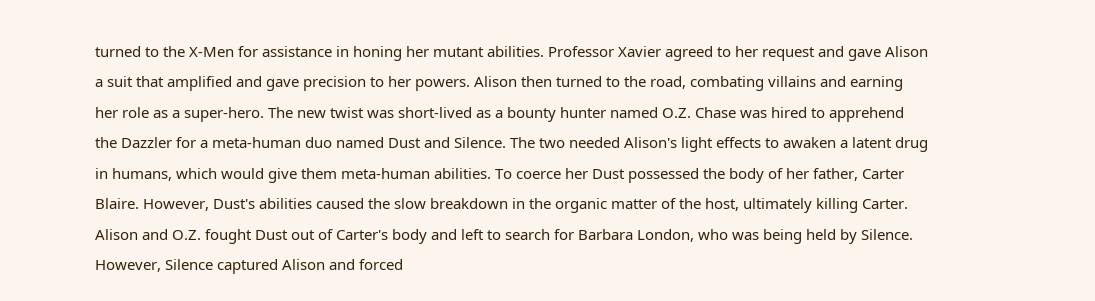turned to the X-Men for assistance in honing her mutant abilities. Professor Xavier agreed to her request and gave Alison a suit that amplified and gave precision to her powers. Alison then turned to the road, combating villains and earning her role as a super-hero. The new twist was short-lived as a bounty hunter named O.Z. Chase was hired to apprehend the Dazzler for a meta-human duo named Dust and Silence. The two needed Alison's light effects to awaken a latent drug in humans, which would give them meta-human abilities. To coerce her Dust possessed the body of her father, Carter Blaire. However, Dust's abilities caused the slow breakdown in the organic matter of the host, ultimately killing Carter. Alison and O.Z. fought Dust out of Carter's body and left to search for Barbara London, who was being held by Silence. However, Silence captured Alison and forced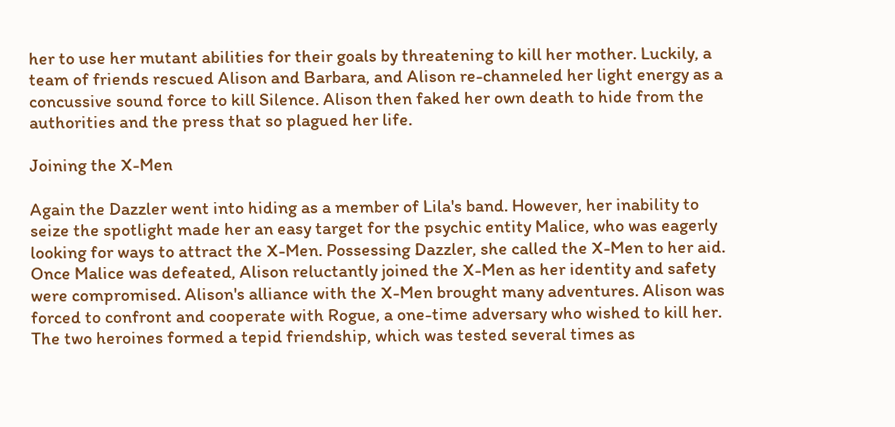her to use her mutant abilities for their goals by threatening to kill her mother. Luckily, a team of friends rescued Alison and Barbara, and Alison re-channeled her light energy as a concussive sound force to kill Silence. Alison then faked her own death to hide from the authorities and the press that so plagued her life.

Joining the X-Men

Again the Dazzler went into hiding as a member of Lila's band. However, her inability to seize the spotlight made her an easy target for the psychic entity Malice, who was eagerly looking for ways to attract the X-Men. Possessing Dazzler, she called the X-Men to her aid. Once Malice was defeated, Alison reluctantly joined the X-Men as her identity and safety were compromised. Alison's alliance with the X-Men brought many adventures. Alison was forced to confront and cooperate with Rogue, a one-time adversary who wished to kill her. The two heroines formed a tepid friendship, which was tested several times as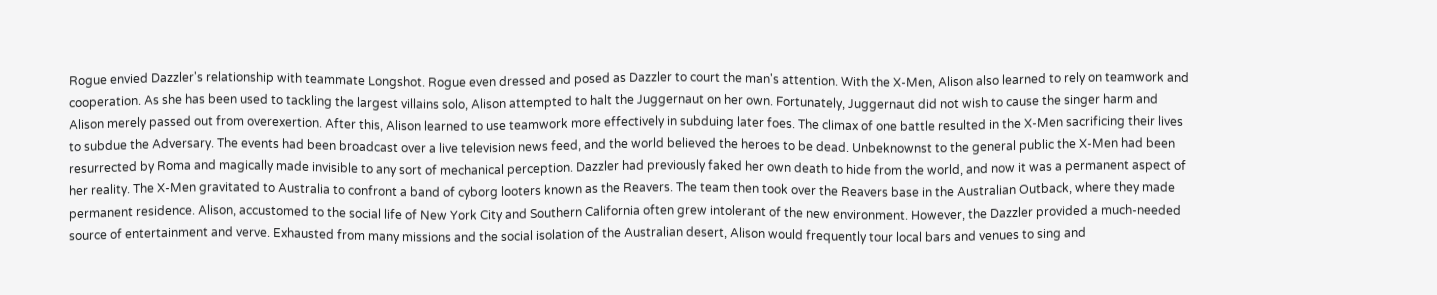Rogue envied Dazzler's relationship with teammate Longshot. Rogue even dressed and posed as Dazzler to court the man's attention. With the X-Men, Alison also learned to rely on teamwork and cooperation. As she has been used to tackling the largest villains solo, Alison attempted to halt the Juggernaut on her own. Fortunately, Juggernaut did not wish to cause the singer harm and Alison merely passed out from overexertion. After this, Alison learned to use teamwork more effectively in subduing later foes. The climax of one battle resulted in the X-Men sacrificing their lives to subdue the Adversary. The events had been broadcast over a live television news feed, and the world believed the heroes to be dead. Unbeknownst to the general public the X-Men had been resurrected by Roma and magically made invisible to any sort of mechanical perception. Dazzler had previously faked her own death to hide from the world, and now it was a permanent aspect of her reality. The X-Men gravitated to Australia to confront a band of cyborg looters known as the Reavers. The team then took over the Reavers base in the Australian Outback, where they made permanent residence. Alison, accustomed to the social life of New York City and Southern California often grew intolerant of the new environment. However, the Dazzler provided a much-needed source of entertainment and verve. Exhausted from many missions and the social isolation of the Australian desert, Alison would frequently tour local bars and venues to sing and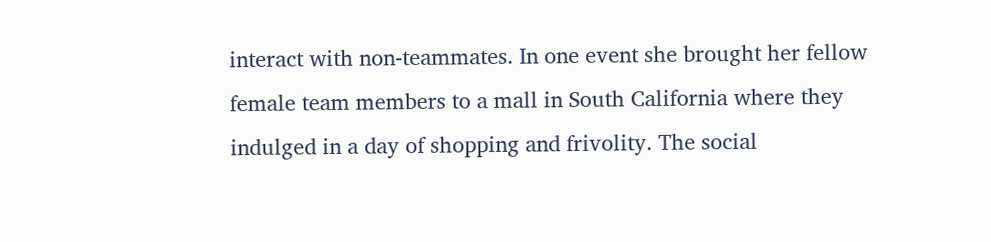interact with non-teammates. In one event she brought her fellow female team members to a mall in South California where they indulged in a day of shopping and frivolity. The social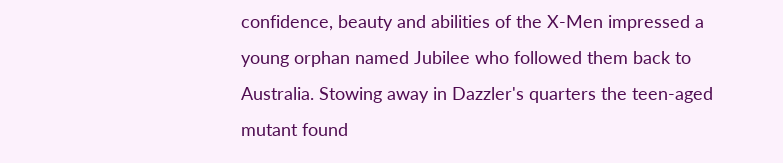confidence, beauty and abilities of the X-Men impressed a young orphan named Jubilee who followed them back to Australia. Stowing away in Dazzler's quarters the teen-aged mutant found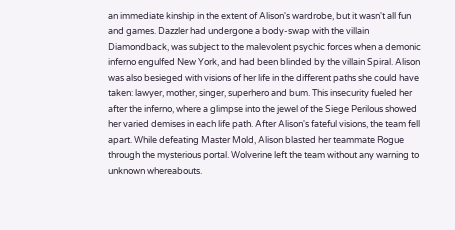an immediate kinship in the extent of Alison's wardrobe, but it wasn't all fun and games. Dazzler had undergone a body-swap with the villain Diamondback, was subject to the malevolent psychic forces when a demonic inferno engulfed New York, and had been blinded by the villain Spiral. Alison was also besieged with visions of her life in the different paths she could have taken: lawyer, mother, singer, superhero and bum. This insecurity fueled her after the inferno, where a glimpse into the jewel of the Siege Perilous showed her varied demises in each life path. After Alison's fateful visions, the team fell apart. While defeating Master Mold, Alison blasted her teammate Rogue through the mysterious portal. Wolverine left the team without any warning to unknown whereabouts.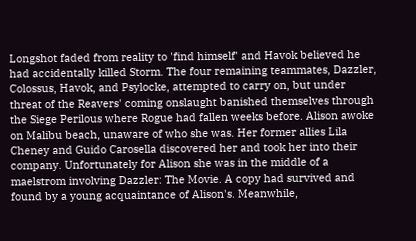Longshot faded from reality to 'find himself' and Havok believed he had accidentally killed Storm. The four remaining teammates, Dazzler, Colossus, Havok, and Psylocke, attempted to carry on, but under threat of the Reavers' coming onslaught banished themselves through the Siege Perilous where Rogue had fallen weeks before. Alison awoke on Malibu beach, unaware of who she was. Her former allies Lila Cheney and Guido Carosella discovered her and took her into their company. Unfortunately for Alison she was in the middle of a maelstrom involving Dazzler: The Movie. A copy had survived and found by a young acquaintance of Alison's. Meanwhile,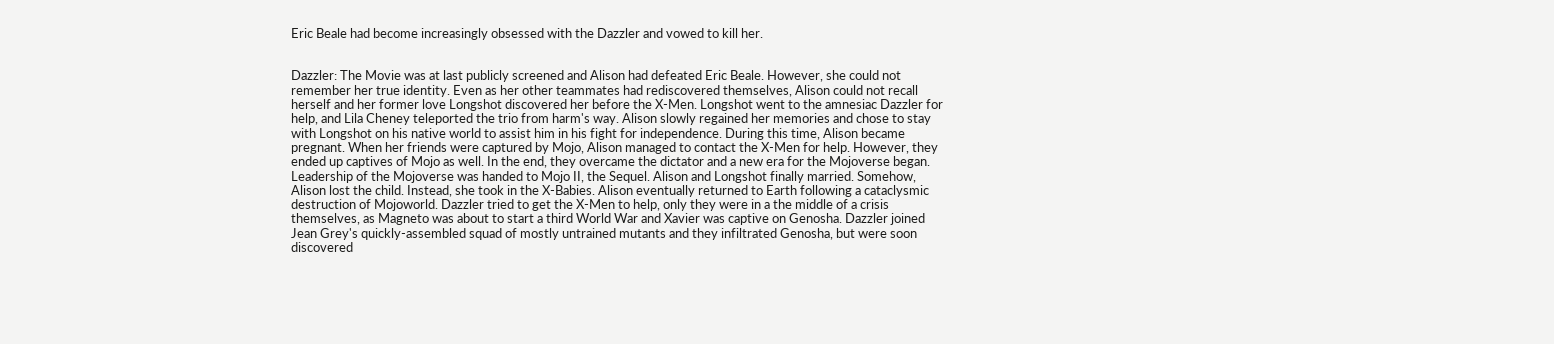Eric Beale had become increasingly obsessed with the Dazzler and vowed to kill her.


Dazzler: The Movie was at last publicly screened and Alison had defeated Eric Beale. However, she could not remember her true identity. Even as her other teammates had rediscovered themselves, Alison could not recall herself and her former love Longshot discovered her before the X-Men. Longshot went to the amnesiac Dazzler for help, and Lila Cheney teleported the trio from harm's way. Alison slowly regained her memories and chose to stay with Longshot on his native world to assist him in his fight for independence. During this time, Alison became pregnant. When her friends were captured by Mojo, Alison managed to contact the X-Men for help. However, they ended up captives of Mojo as well. In the end, they overcame the dictator and a new era for the Mojoverse began. Leadership of the Mojoverse was handed to Mojo II, the Sequel. Alison and Longshot finally married. Somehow, Alison lost the child. Instead, she took in the X-Babies. Alison eventually returned to Earth following a cataclysmic destruction of Mojoworld. Dazzler tried to get the X-Men to help, only they were in a the middle of a crisis themselves, as Magneto was about to start a third World War and Xavier was captive on Genosha. Dazzler joined Jean Grey's quickly-assembled squad of mostly untrained mutants and they infiltrated Genosha, but were soon discovered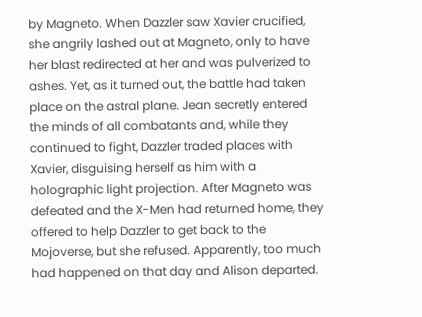by Magneto. When Dazzler saw Xavier crucified, she angrily lashed out at Magneto, only to have her blast redirected at her and was pulverized to ashes. Yet, as it turned out, the battle had taken place on the astral plane. Jean secretly entered the minds of all combatants and, while they continued to fight, Dazzler traded places with Xavier, disguising herself as him with a holographic light projection. After Magneto was defeated and the X-Men had returned home, they offered to help Dazzler to get back to the Mojoverse, but she refused. Apparently, too much had happened on that day and Alison departed.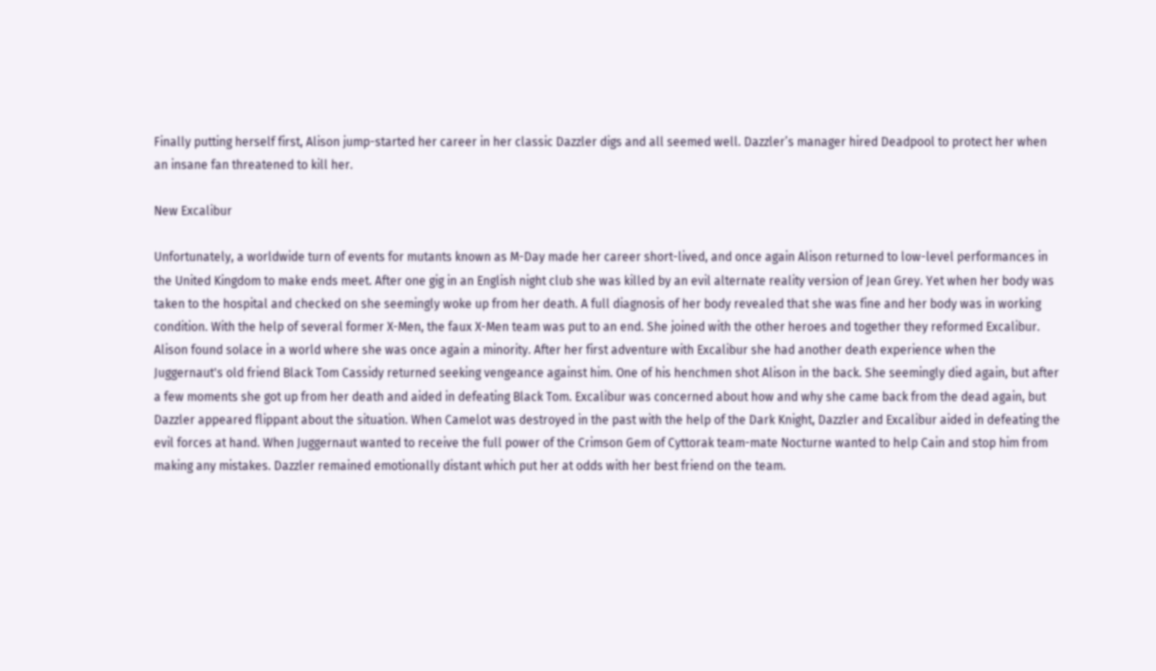Finally putting herself first, Alison jump-started her career in her classic Dazzler digs and all seemed well. Dazzler’s manager hired Deadpool to protect her when an insane fan threatened to kill her.

New Excalibur

Unfortunately, a worldwide turn of events for mutants known as M-Day made her career short-lived, and once again Alison returned to low-level performances in the United Kingdom to make ends meet. After one gig in an English night club she was killed by an evil alternate reality version of Jean Grey. Yet when her body was taken to the hospital and checked on she seemingly woke up from her death. A full diagnosis of her body revealed that she was fine and her body was in working condition. With the help of several former X-Men, the faux X-Men team was put to an end. She joined with the other heroes and together they reformed Excalibur. Alison found solace in a world where she was once again a minority. After her first adventure with Excalibur she had another death experience when the Juggernaut's old friend Black Tom Cassidy returned seeking vengeance against him. One of his henchmen shot Alison in the back. She seemingly died again, but after a few moments she got up from her death and aided in defeating Black Tom. Excalibur was concerned about how and why she came back from the dead again, but Dazzler appeared flippant about the situation. When Camelot was destroyed in the past with the help of the Dark Knight, Dazzler and Excalibur aided in defeating the evil forces at hand. When Juggernaut wanted to receive the full power of the Crimson Gem of Cyttorak team-mate Nocturne wanted to help Cain and stop him from making any mistakes. Dazzler remained emotionally distant which put her at odds with her best friend on the team.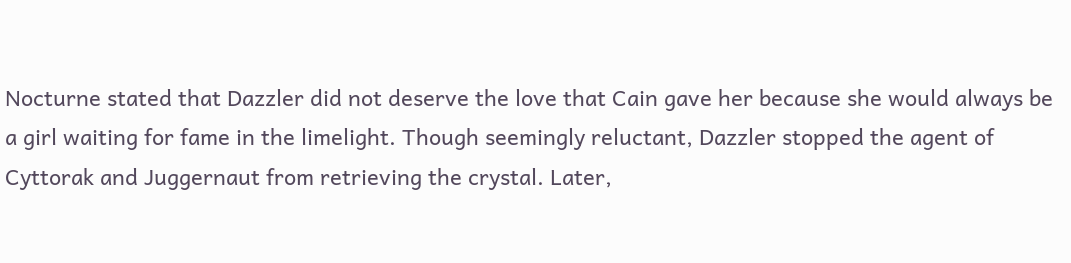Nocturne stated that Dazzler did not deserve the love that Cain gave her because she would always be a girl waiting for fame in the limelight. Though seemingly reluctant, Dazzler stopped the agent of Cyttorak and Juggernaut from retrieving the crystal. Later,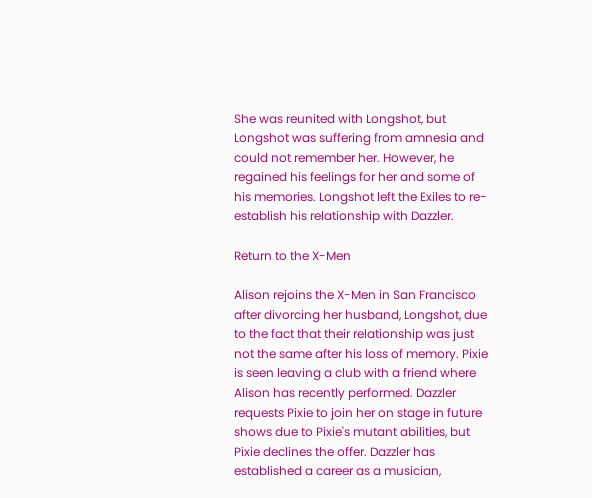She was reunited with Longshot, but Longshot was suffering from amnesia and could not remember her. However, he regained his feelings for her and some of his memories. Longshot left the Exiles to re-establish his relationship with Dazzler.

Return to the X-Men

Alison rejoins the X-Men in San Francisco after divorcing her husband, Longshot, due to the fact that their relationship was just not the same after his loss of memory. Pixie is seen leaving a club with a friend where Alison has recently performed. Dazzler requests Pixie to join her on stage in future shows due to Pixie's mutant abilities, but Pixie declines the offer. Dazzler has established a career as a musician,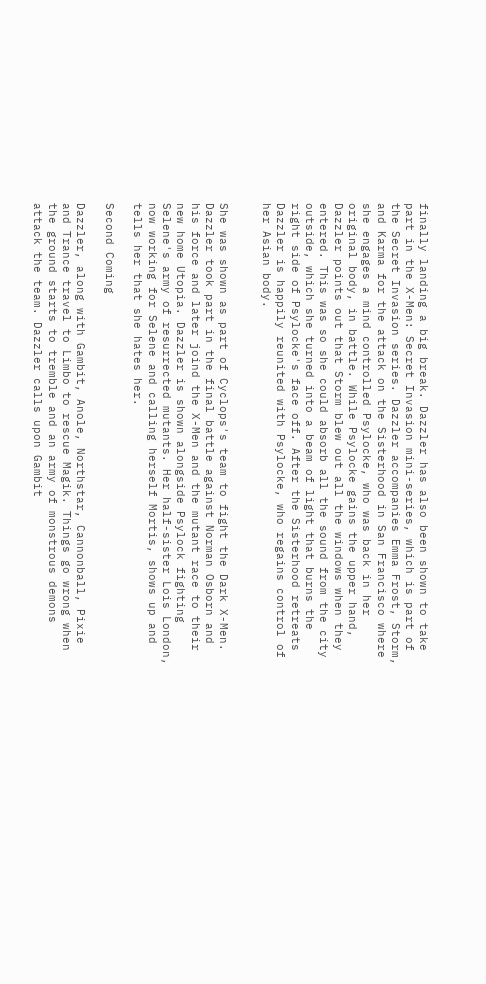finally landing a big break. Dazzler has also been shown to take part in the X-Men: Secret Invasion mini-series, which is part of the Secret Invasion series. Dazzler accompanies Emma Frost, Storm, and Karma for the attack on the Sisterhood in San Francisco where she engages a mind controlled Psylocke, who was back in her original body, in battle. While Psylocke gains the upper hand, Dazzler points out that Storm blew out all the windows when they entered. This was so she could absorb all the sound from the city outside, which she turned into a beam of light that burns the right side of Psylocke's face off. After the Sisterhood retreats Dazzler is happily reunited with Psylocke, who regains control of her Asian body.


She was shown as part of Cyclops's team to fight the Dark X-Men. Dazzler took part in the final battle against Norman Osborn and his force and later joind the X-Men and the mutant race to their new home Utopia. Dazzler is shown alongside Psylock fighting Selene's army of resurrected mutants. Her half-sister Lois London, now working for Selene and calling herself Mortis, shows up and tells her that she hates her.

Second Coming

Dazzler, along with Gambit, Anole, Northstar, Cannonball, Pixie and Trance travel to Limbo to rescue Magik. Things go wrong when the ground starts to tremble and an army of monstrous demons attack the team. Dazzler calls upon Gambit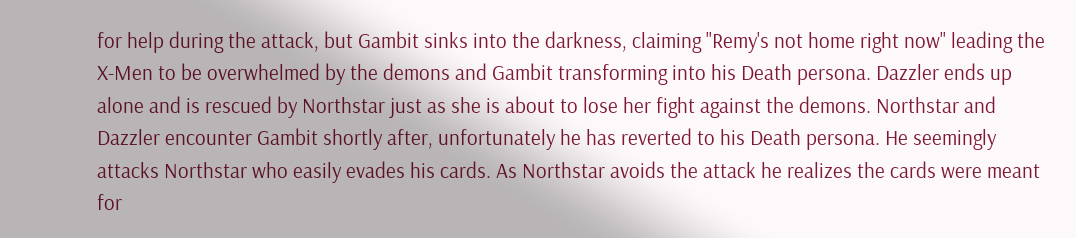for help during the attack, but Gambit sinks into the darkness, claiming "Remy's not home right now" leading the X-Men to be overwhelmed by the demons and Gambit transforming into his Death persona. Dazzler ends up alone and is rescued by Northstar just as she is about to lose her fight against the demons. Northstar and Dazzler encounter Gambit shortly after, unfortunately he has reverted to his Death persona. He seemingly attacks Northstar who easily evades his cards. As Northstar avoids the attack he realizes the cards were meant for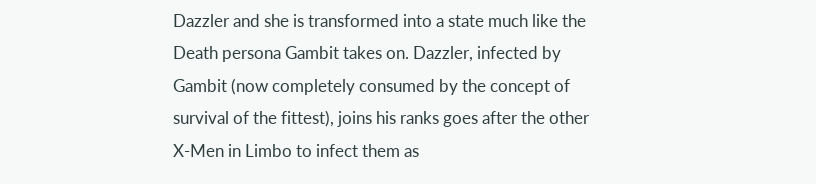Dazzler and she is transformed into a state much like the Death persona Gambit takes on. Dazzler, infected by Gambit (now completely consumed by the concept of survival of the fittest), joins his ranks goes after the other X-Men in Limbo to infect them as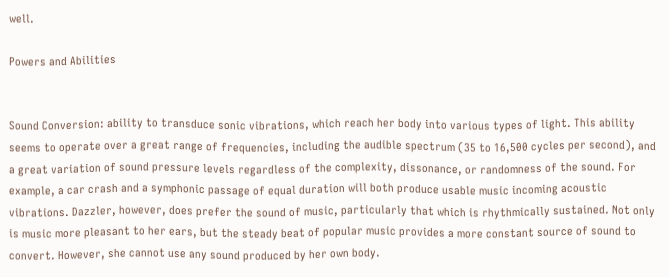well.

Powers and Abilities


Sound Conversion: ability to transduce sonic vibrations, which reach her body into various types of light. This ability seems to operate over a great range of frequencies, including the audible spectrum (35 to 16,500 cycles per second), and a great variation of sound pressure levels regardless of the complexity, dissonance, or randomness of the sound. For example, a car crash and a symphonic passage of equal duration will both produce usable music incoming acoustic vibrations. Dazzler, however, does prefer the sound of music, particularly that which is rhythmically sustained. Not only is music more pleasant to her ears, but the steady beat of popular music provides a more constant source of sound to convert. However, she cannot use any sound produced by her own body.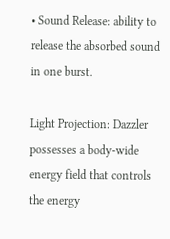• Sound Release: ability to release the absorbed sound in one burst.

Light Projection: Dazzler possesses a body-wide energy field that controls the energy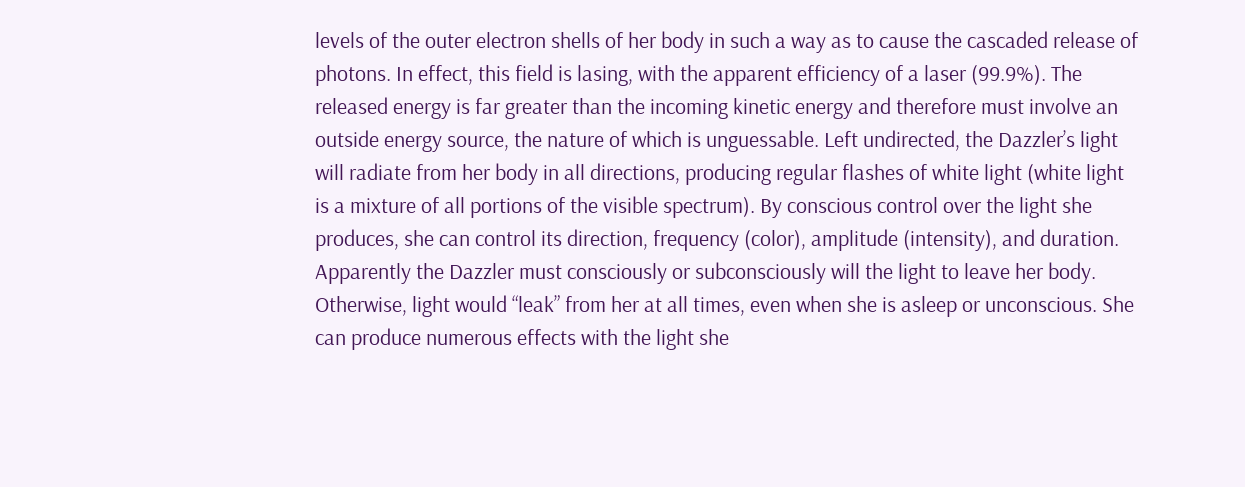levels of the outer electron shells of her body in such a way as to cause the cascaded release of photons. In effect, this field is lasing, with the apparent efficiency of a laser (99.9%). The released energy is far greater than the incoming kinetic energy and therefore must involve an outside energy source, the nature of which is unguessable. Left undirected, the Dazzler’s light will radiate from her body in all directions, producing regular flashes of white light (white light is a mixture of all portions of the visible spectrum). By conscious control over the light she produces, she can control its direction, frequency (color), amplitude (intensity), and duration. Apparently the Dazzler must consciously or subconsciously will the light to leave her body. Otherwise, light would “leak” from her at all times, even when she is asleep or unconscious. She can produce numerous effects with the light she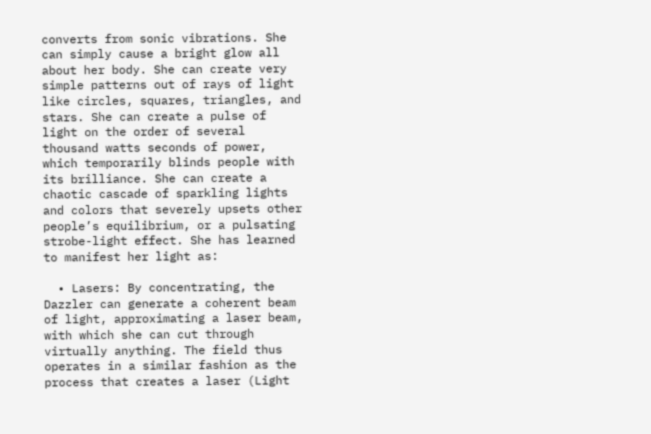converts from sonic vibrations. She can simply cause a bright glow all about her body. She can create very simple patterns out of rays of light like circles, squares, triangles, and stars. She can create a pulse of light on the order of several thousand watts seconds of power, which temporarily blinds people with its brilliance. She can create a chaotic cascade of sparkling lights and colors that severely upsets other people’s equilibrium, or a pulsating strobe-light effect. She has learned to manifest her light as:

  • Lasers: By concentrating, the Dazzler can generate a coherent beam of light, approximating a laser beam, with which she can cut through virtually anything. The field thus operates in a similar fashion as the process that creates a laser (Light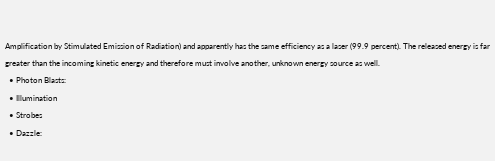Amplification by Stimulated Emission of Radiation) and apparently has the same efficiency as a laser (99.9 percent). The released energy is far greater than the incoming kinetic energy and therefore must involve another, unknown energy source as well.
  • Photon Blasts:
  • Illumination
  • Strobes
  • Dazzle: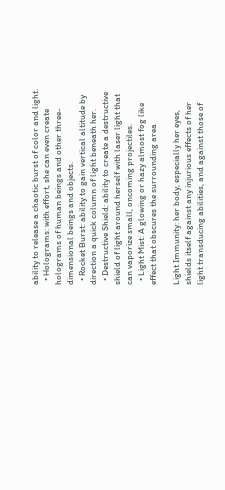ability to release a chaotic burst of color and light.
  • Holograms: with effort, she can even create holograms of human beings and other three-dimensional beings and objects.
  • Rocket Burst: ability to gain vertical altitude by direction a quick column of light beneath her.
  • Destructive Shield: ability to create a destructive shield of light around herself with laser light that can vaporize small, oncoming projectiles.
  • Light Mist: A glowing or hazy almost fog like effect that obscures the surrounding area

Light Immunity: her body, especially her eyes, shields itself against any injurious effects of her light transducing abilities, and against those of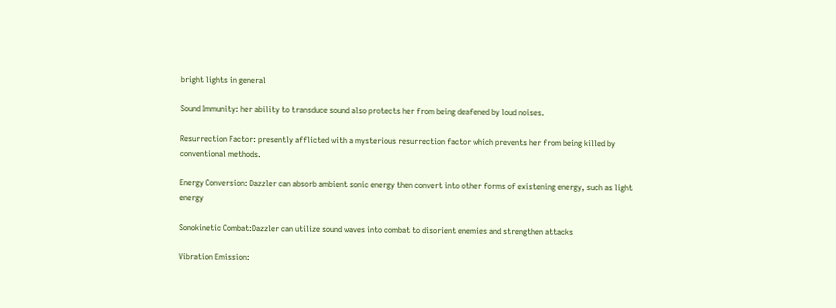bright lights in general

Sound Immunity: her ability to transduce sound also protects her from being deafened by loud noises.

Resurrection Factor: presently afflicted with a mysterious resurrection factor which prevents her from being killed by conventional methods.

Energy Conversion: Dazzler can absorb ambient sonic energy then convert into other forms of existening energy, such as light energy

Sonokinetic Combat:Dazzler can utilize sound waves into combat to disorient enemies and strengthen attacks

Vibration Emission: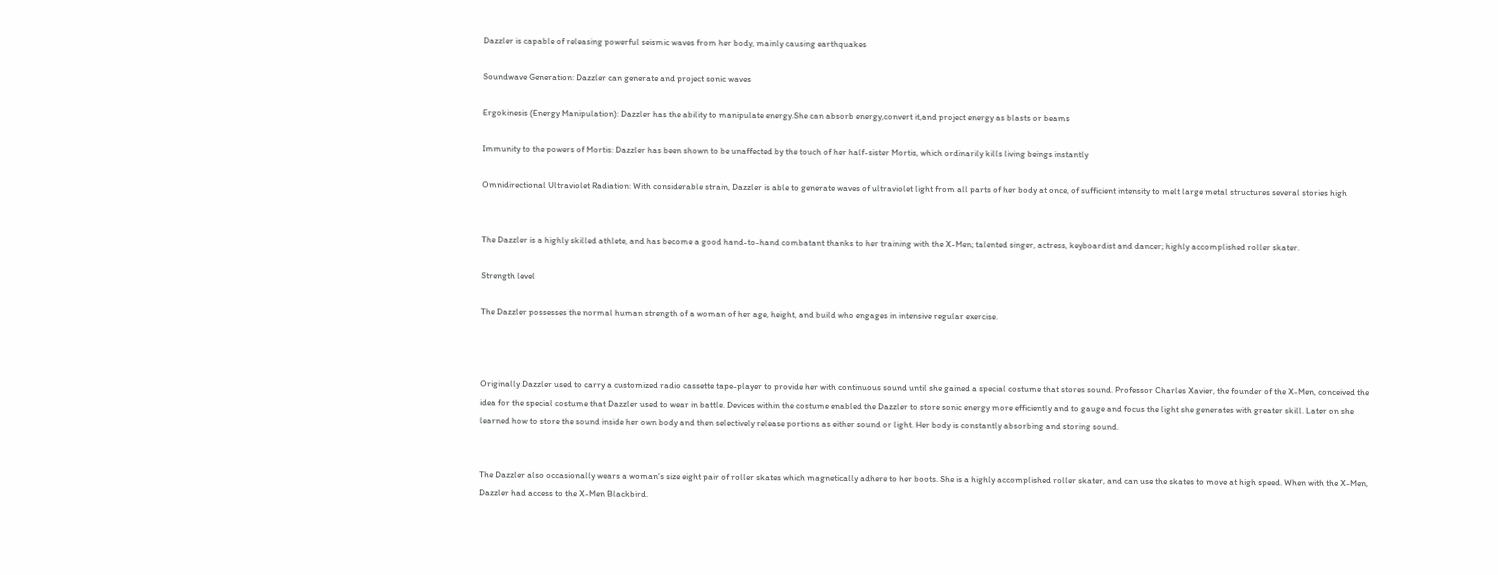Dazzler is capable of releasing powerful seismic waves from her body, mainly causing earthquakes

Soundwave Generation: Dazzler can generate and project sonic waves

Ergokinesis (Energy Manipulation): Dazzler has the ability to manipulate energy.She can absorb energy,convert it,and project energy as blasts or beams

Immunity to the powers of Mortis: Dazzler has been shown to be unaffected by the touch of her half-sister Mortis, which ordinarily kills living beings instantly

Omnidirectional Ultraviolet Radiation: With considerable strain, Dazzler is able to generate waves of ultraviolet light from all parts of her body at once, of sufficient intensity to melt large metal structures several stories high


The Dazzler is a highly skilled athlete, and has become a good hand-to-hand combatant thanks to her training with the X-Men; talented singer, actress, keyboardist and dancer; highly accomplished roller skater.

Strength level

The Dazzler possesses the normal human strength of a woman of her age, height, and build who engages in intensive regular exercise.



Originally Dazzler used to carry a customized radio cassette tape-player to provide her with continuous sound until she gained a special costume that stores sound. Professor Charles Xavier, the founder of the X-Men, conceived the idea for the special costume that Dazzler used to wear in battle. Devices within the costume enabled the Dazzler to store sonic energy more efficiently and to gauge and focus the light she generates with greater skill. Later on she learned how to store the sound inside her own body and then selectively release portions as either sound or light. Her body is constantly absorbing and storing sound.


The Dazzler also occasionally wears a woman's size eight pair of roller skates which magnetically adhere to her boots. She is a highly accomplished roller skater, and can use the skates to move at high speed. When with the X-Men, Dazzler had access to the X-Men Blackbird.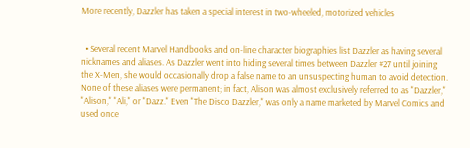More recently, Dazzler has taken a special interest in two-wheeled, motorized vehicles


  • Several recent Marvel Handbooks and on-line character biographies list Dazzler as having several nicknames and aliases. As Dazzler went into hiding several times between Dazzler #27 until joining the X-Men, she would occasionally drop a false name to an unsuspecting human to avoid detection. None of these aliases were permanent; in fact, Alison was almost exclusively referred to as "Dazzler," "Alison," "Ali," or "Dazz." Even "The Disco Dazzler," was only a name marketed by Marvel Comics and used once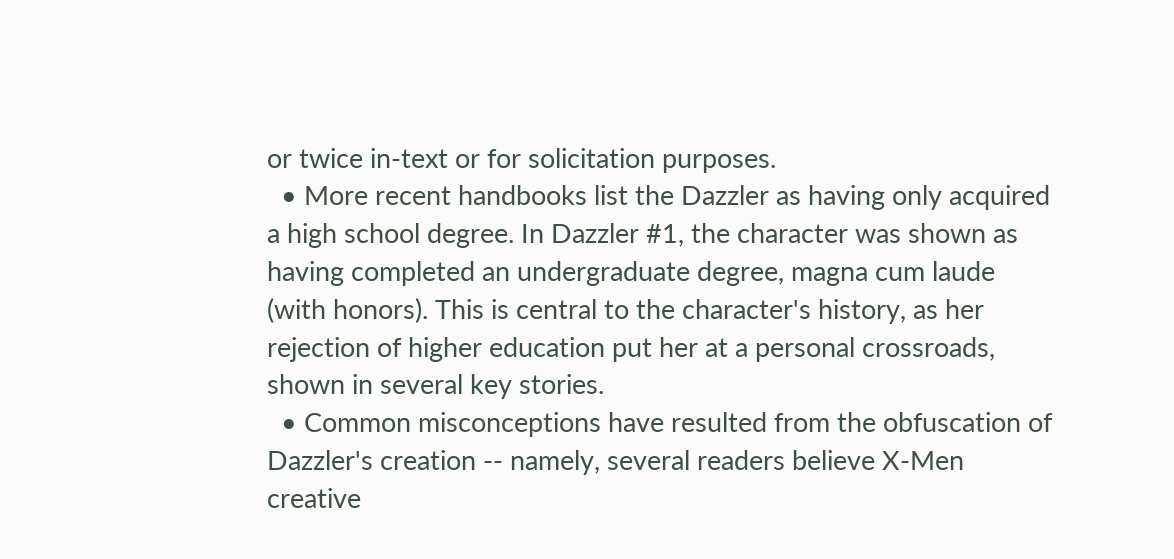or twice in-text or for solicitation purposes.
  • More recent handbooks list the Dazzler as having only acquired a high school degree. In Dazzler #1, the character was shown as having completed an undergraduate degree, magna cum laude (with honors). This is central to the character's history, as her rejection of higher education put her at a personal crossroads, shown in several key stories.
  • Common misconceptions have resulted from the obfuscation of Dazzler's creation -- namely, several readers believe X-Men creative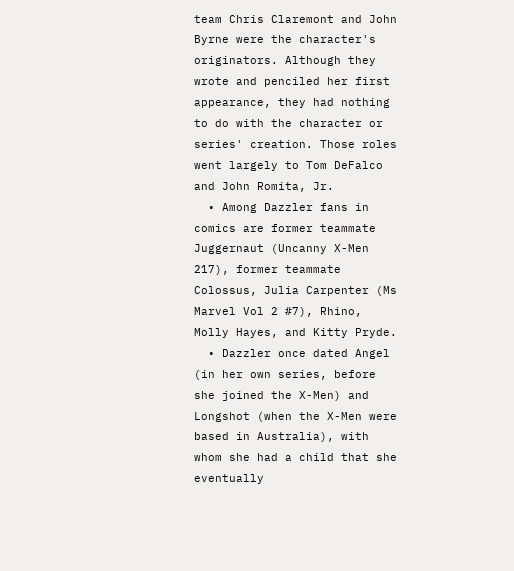team Chris Claremont and John Byrne were the character's originators. Although they wrote and penciled her first appearance, they had nothing to do with the character or series' creation. Those roles went largely to Tom DeFalco and John Romita, Jr.
  • Among Dazzler fans in comics are former teammate Juggernaut (Uncanny X-Men 217), former teammate Colossus, Julia Carpenter (Ms Marvel Vol 2 #7), Rhino, Molly Hayes, and Kitty Pryde.
  • Dazzler once dated Angel (in her own series, before she joined the X-Men) and Longshot (when the X-Men were based in Australia), with whom she had a child that she eventually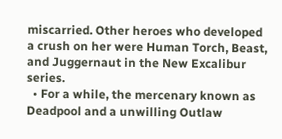miscarried. Other heroes who developed a crush on her were Human Torch, Beast, and Juggernaut in the New Excalibur series.
  • For a while, the mercenary known as Deadpool and a unwilling Outlaw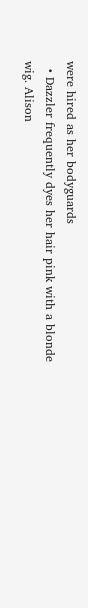were hired as her bodyguards
  • Dazzler frequently dyes her hair pink with a blonde wig. Alison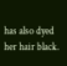has also dyed her hair black.